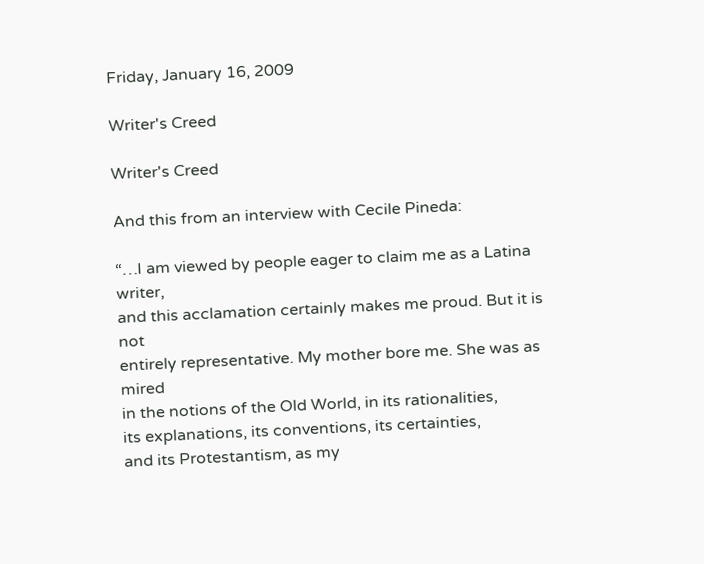Friday, January 16, 2009

Writer's Creed

Writer's Creed

And this from an interview with Cecile Pineda:

“…I am viewed by people eager to claim me as a Latina writer,
and this acclamation certainly makes me proud. But it is not
entirely representative. My mother bore me. She was as mired
in the notions of the Old World, in its rationalities,
its explanations, its conventions, its certainties,
and its Protestantism, as my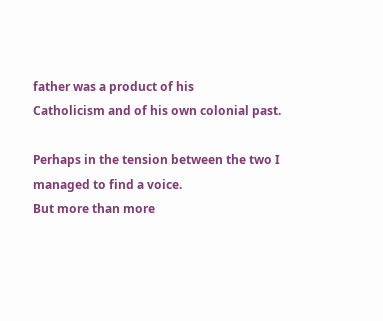father was a product of his
Catholicism and of his own colonial past.

Perhaps in the tension between the two I managed to find a voice.
But more than more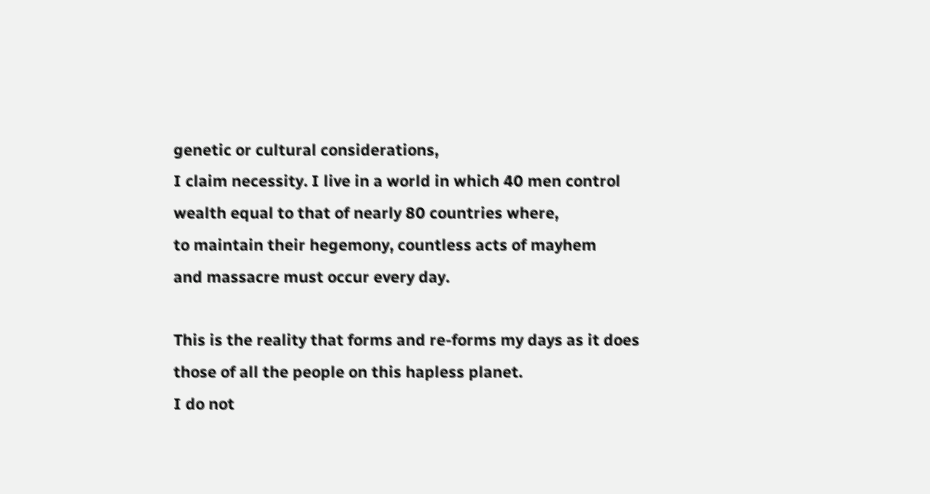genetic or cultural considerations,
I claim necessity. I live in a world in which 40 men control
wealth equal to that of nearly 80 countries where,
to maintain their hegemony, countless acts of mayhem
and massacre must occur every day.

This is the reality that forms and re-forms my days as it does
those of all the people on this hapless planet.
I do not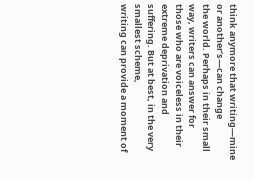think anymore that writing—mine or another’s—can change
the world. Perhaps in their small way, writers can answer for
those who are voiceless in their extreme deprivation and
suffering. But at best, in the very smallest scheme,
writing can provide a moment of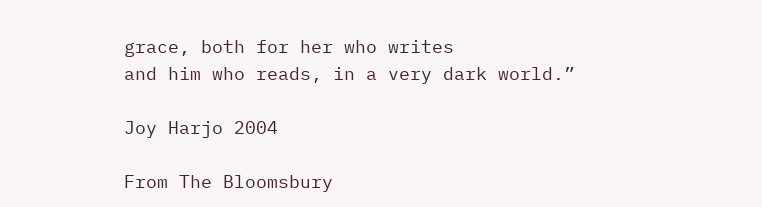grace, both for her who writes
and him who reads, in a very dark world.”

Joy Harjo 2004

From The Bloomsbury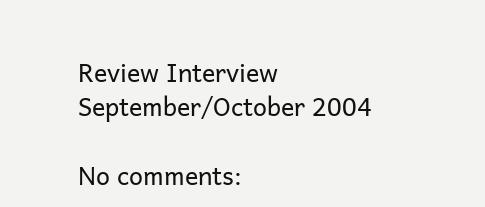Review Interview September/October 2004

No comments: